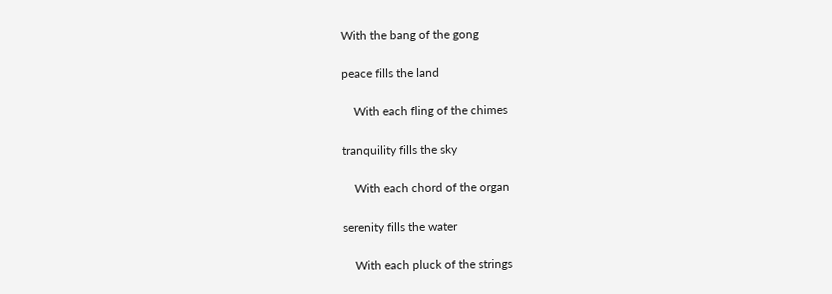With the bang of the gong

peace fills the land

    With each fling of the chimes

tranquility fills the sky

    With each chord of the organ

serenity fills the water

    With each pluck of the strings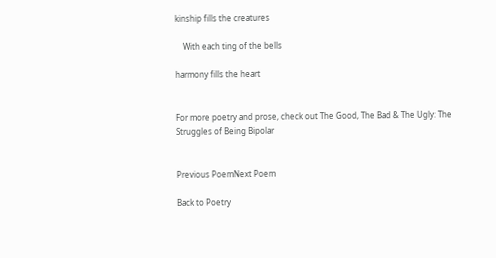kinship fills the creatures

    With each ting of the bells

harmony fills the heart


For more poetry and prose, check out The Good, The Bad & The Ugly: The Struggles of Being Bipolar


Previous PoemNext Poem

Back to Poetry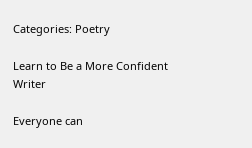Categories: Poetry

Learn to Be a More Confident Writer

Everyone can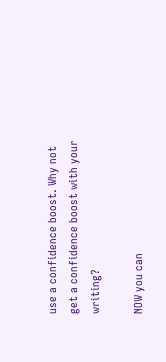use a confidence boost. Why not get a confidence boost with your writing?

NOW you can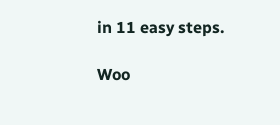in 11 easy steps.

Woo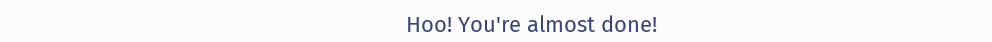Hoo! You're almost done!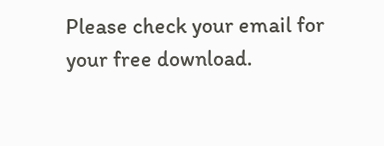Please check your email for your free download.